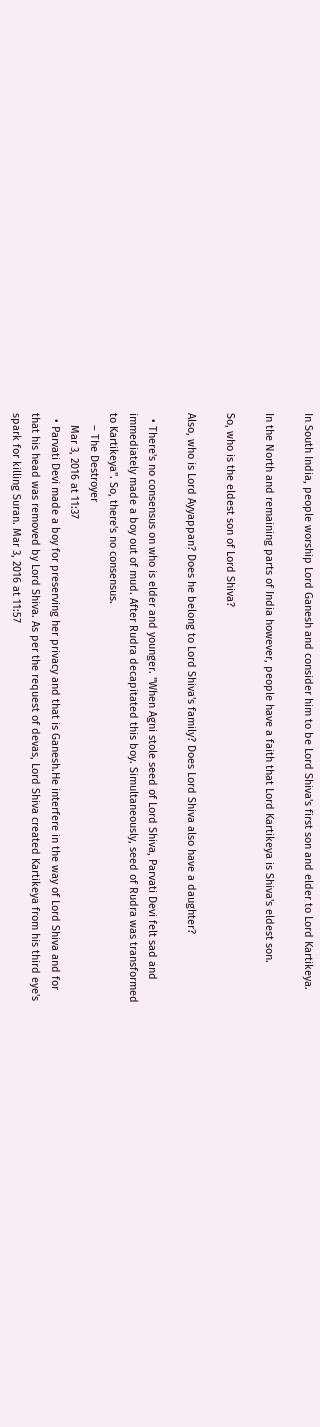In South India, people worship Lord Ganesh and consider him to be Lord Shiva's first son and elder to Lord Kartikeya.

In the North and remaining parts of India however, people have a faith that Lord Kartikeya is Shiva's eldest son.

So, who is the eldest son of Lord Shiva?

Also, who is Lord Ayyappan? Does he belong to Lord Shiva's family? Does Lord Shiva also have a daughter?

  • There's no consensus on who is elder and younger. "When Agni stole seed of Lord Shiva, Parvati Devi felt sad and immediately made a boy out of mud. After Rudra decapitated this boy. Simultaneously, seed of Rudra was transformed to Kartikeya". So, there's no consensus.
    – The Destroyer
    Mar 3, 2016 at 11:37
  • Parvati Devi made a boy for preserving her privacy and that is Ganesh.He interfere in the way of Lord Shiva and for that his head was removed by Lord Shiva. As per the request of devas, Lord Shiva created Kartikeya from his third eye's spark for killing Suran. Mar 3, 2016 at 11:57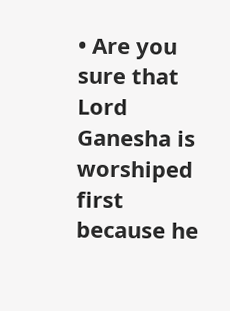• Are you sure that Lord Ganesha is worshiped first because he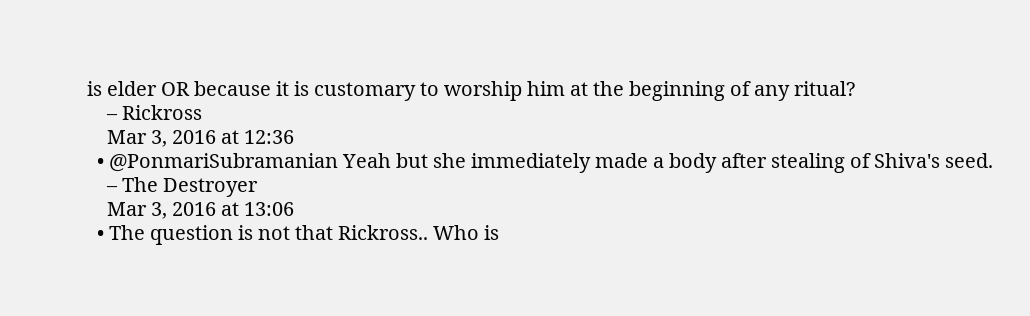is elder OR because it is customary to worship him at the beginning of any ritual?
    – Rickross
    Mar 3, 2016 at 12:36
  • @PonmariSubramanian Yeah but she immediately made a body after stealing of Shiva's seed.
    – The Destroyer
    Mar 3, 2016 at 13:06
  • The question is not that Rickross.. Who is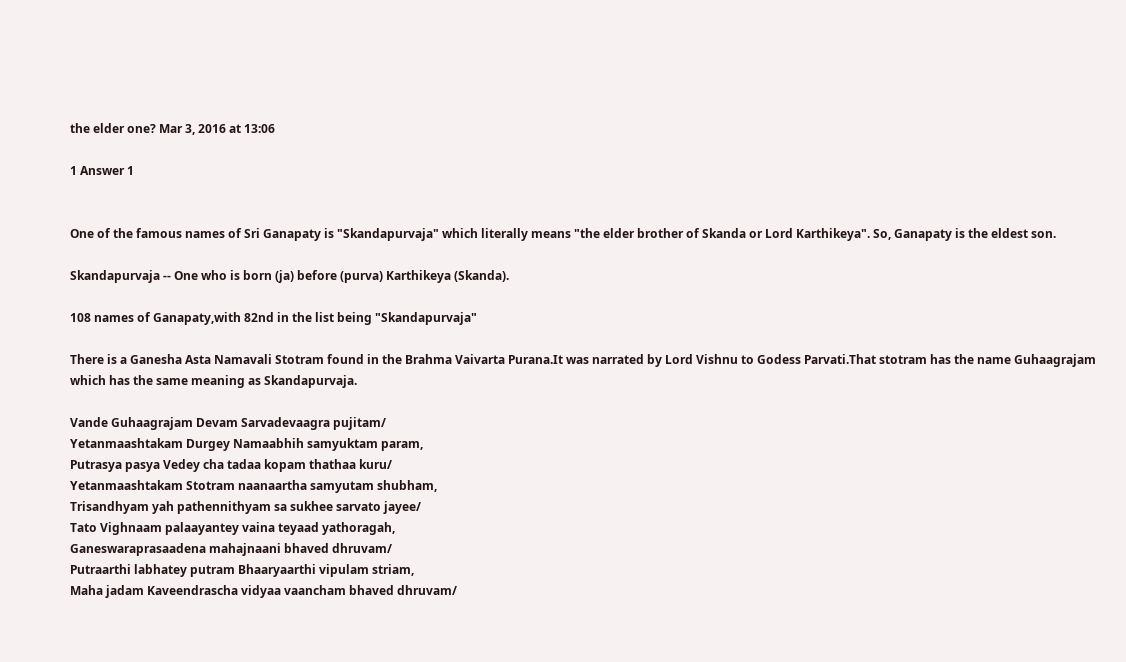the elder one? Mar 3, 2016 at 13:06

1 Answer 1


One of the famous names of Sri Ganapaty is "Skandapurvaja" which literally means "the elder brother of Skanda or Lord Karthikeya". So, Ganapaty is the eldest son.

Skandapurvaja -- One who is born (ja) before (purva) Karthikeya (Skanda).

108 names of Ganapaty,with 82nd in the list being "Skandapurvaja"

There is a Ganesha Asta Namavali Stotram found in the Brahma Vaivarta Purana.It was narrated by Lord Vishnu to Godess Parvati.That stotram has the name Guhaagrajam which has the same meaning as Skandapurvaja.

Vande Guhaagrajam Devam Sarvadevaagra pujitam/
Yetanmaashtakam Durgey Namaabhih samyuktam param,
Putrasya pasya Vedey cha tadaa kopam thathaa kuru/
Yetanmaashtakam Stotram naanaartha samyutam shubham,
Trisandhyam yah pathennithyam sa sukhee sarvato jayee/
Tato Vighnaam palaayantey vaina teyaad yathoragah,
Ganeswaraprasaadena mahajnaani bhaved dhruvam/
Putraarthi labhatey putram Bhaaryaarthi vipulam striam,
Maha jadam Kaveendrascha vidyaa vaancham bhaved dhruvam/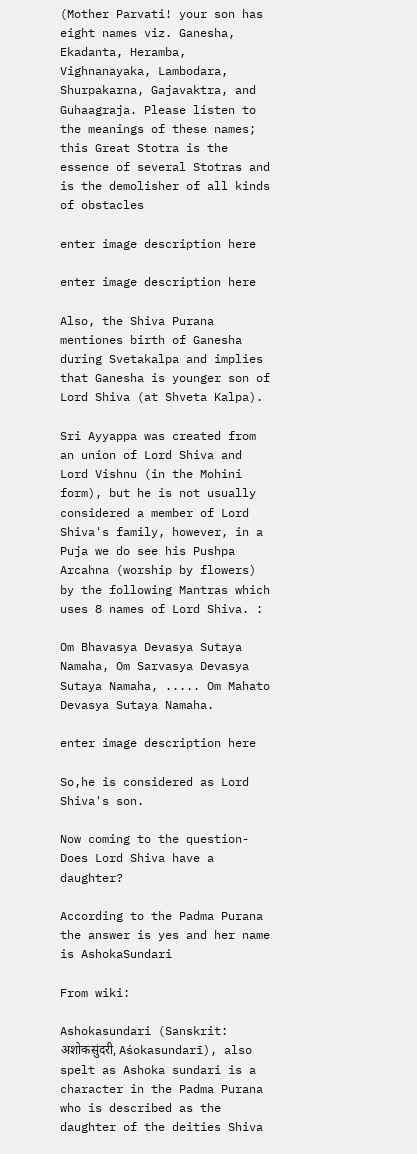(Mother Parvati! your son has eight names viz. Ganesha, Ekadanta, Heramba, Vighnanayaka, Lambodara, Shurpakarna, Gajavaktra, and Guhaagraja. Please listen to the meanings of these names; this Great Stotra is the essence of several Stotras and is the demolisher of all kinds of obstacles

enter image description here

enter image description here

Also, the Shiva Purana mentiones birth of Ganesha during Svetakalpa and implies that Ganesha is younger son of Lord Shiva (at Shveta Kalpa).

Sri Ayyappa was created from an union of Lord Shiva and Lord Vishnu (in the Mohini form), but he is not usually considered a member of Lord Shiva's family, however, in a Puja we do see his Pushpa Arcahna (worship by flowers) by the following Mantras which uses 8 names of Lord Shiva. :

Om Bhavasya Devasya Sutaya Namaha, Om Sarvasya Devasya Sutaya Namaha, ..... Om Mahato Devasya Sutaya Namaha.

enter image description here

So,he is considered as Lord Shiva's son.

Now coming to the question-Does Lord Shiva have a daughter?

According to the Padma Purana the answer is yes and her name is AshokaSundari

From wiki:

Ashokasundari (Sanskrit: अशोकसुंदरी, Aśokasundarī), also spelt as Ashoka sundari is a character in the Padma Purana who is described as the daughter of the deities Shiva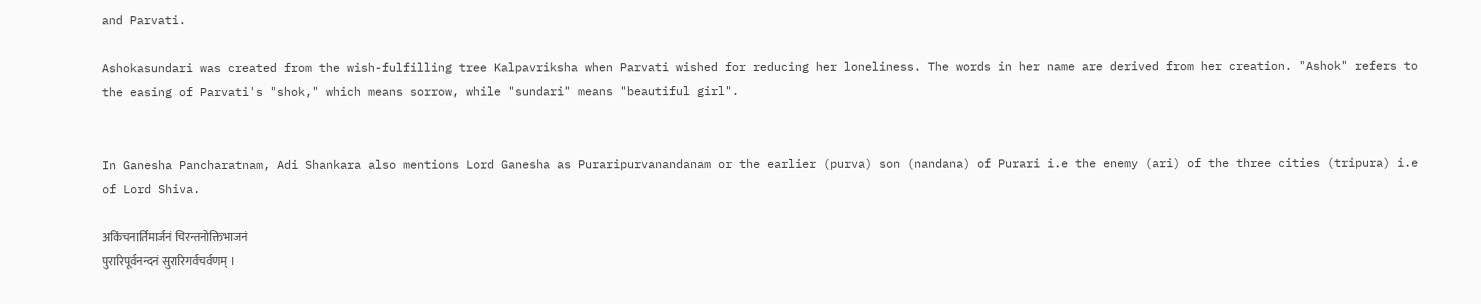and Parvati.

Ashokasundari was created from the wish-fulfilling tree Kalpavriksha when Parvati wished for reducing her loneliness. The words in her name are derived from her creation. "Ashok" refers to the easing of Parvati's "shok," which means sorrow, while "sundari" means "beautiful girl".


In Ganesha Pancharatnam, Adi Shankara also mentions Lord Ganesha as Puraripurvanandanam or the earlier (purva) son (nandana) of Purari i.e the enemy (ari) of the three cities (tripura) i.e of Lord Shiva.

अकिंचनार्तिमार्जनं चिरन्तनोक्तिभाजनं
पुरारिपूर्वनन्दनं सुरारिगर्वचर्वणम् ।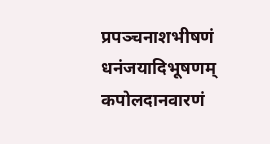प्रपञ्चनाशभीषणं धनंजयादिभूषणम्
कपोलदानवारणं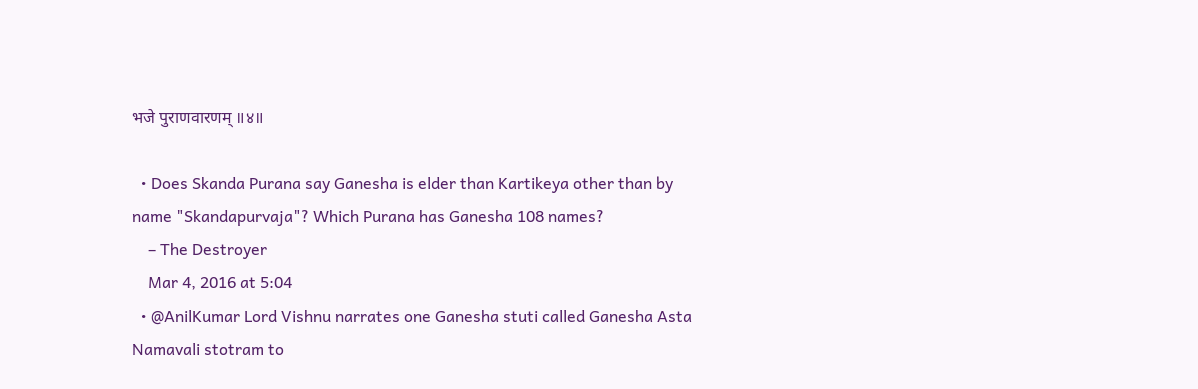भजे पुराणवारणम् ॥४॥

  • Does Skanda Purana say Ganesha is elder than Kartikeya other than by name "Skandapurvaja"? Which Purana has Ganesha 108 names?
    – The Destroyer
    Mar 4, 2016 at 5:04
  • @AnilKumar Lord Vishnu narrates one Ganesha stuti called Ganesha Asta Namavali stotram to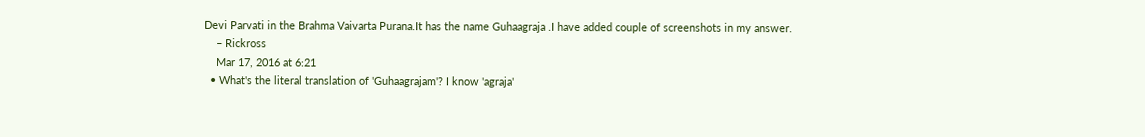Devi Parvati in the Brahma Vaivarta Purana.It has the name Guhaagraja .I have added couple of screenshots in my answer.
    – Rickross
    Mar 17, 2016 at 6:21
  • What's the literal translation of 'Guhaagrajam'? I know 'agraja'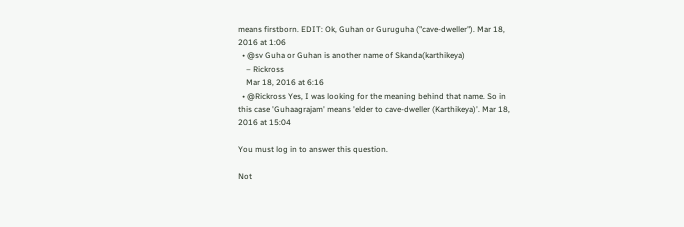means firstborn. EDIT: Ok, Guhan or Guruguha ("cave-dweller"). Mar 18, 2016 at 1:06
  • @sv Guha or Guhan is another name of Skanda(karthikeya)
    – Rickross
    Mar 18, 2016 at 6:16
  • @Rickross Yes, I was looking for the meaning behind that name. So in this case 'Guhaagrajam' means 'elder to cave-dweller (Karthikeya)'. Mar 18, 2016 at 15:04

You must log in to answer this question.

Not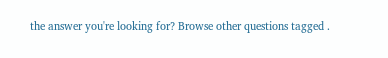the answer you're looking for? Browse other questions tagged .